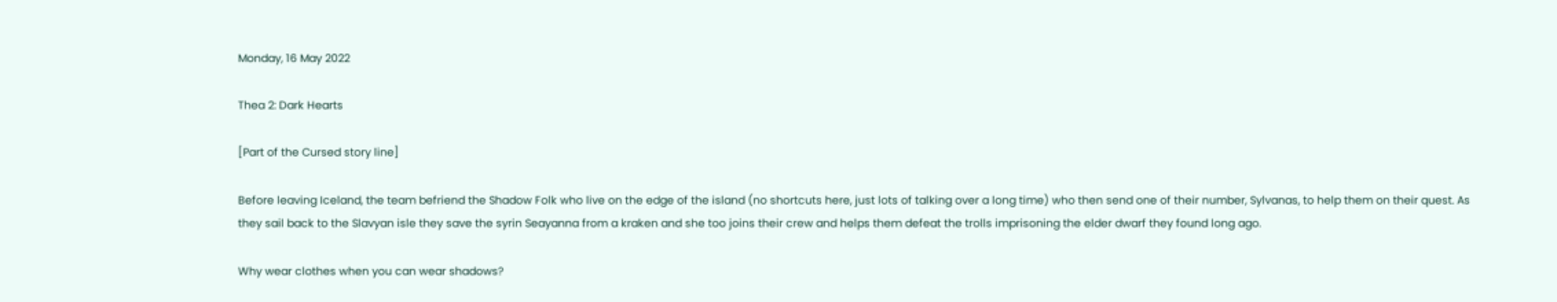Monday, 16 May 2022

Thea 2: Dark Hearts

[Part of the Cursed story line]

Before leaving Iceland, the team befriend the Shadow Folk who live on the edge of the island (no shortcuts here, just lots of talking over a long time) who then send one of their number, Sylvanas, to help them on their quest. As they sail back to the Slavyan isle they save the syrin Seayanna from a kraken and she too joins their crew and helps them defeat the trolls imprisoning the elder dwarf they found long ago.

Why wear clothes when you can wear shadows?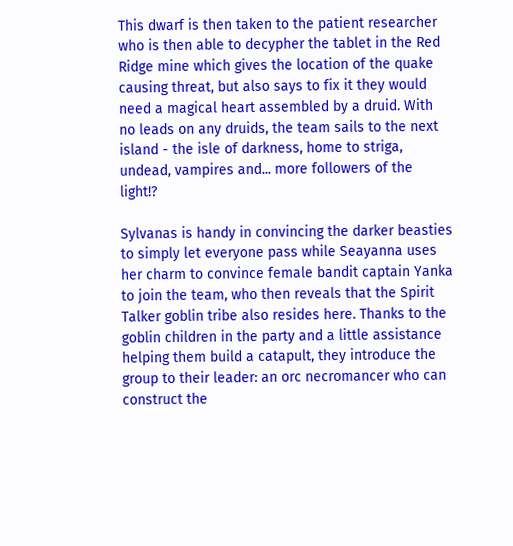This dwarf is then taken to the patient researcher who is then able to decypher the tablet in the Red Ridge mine which gives the location of the quake causing threat, but also says to fix it they would need a magical heart assembled by a druid. With no leads on any druids, the team sails to the next island - the isle of darkness, home to striga, undead, vampires and... more followers of the light!?

Sylvanas is handy in convincing the darker beasties to simply let everyone pass while Seayanna uses her charm to convince female bandit captain Yanka to join the team, who then reveals that the Spirit Talker goblin tribe also resides here. Thanks to the goblin children in the party and a little assistance helping them build a catapult, they introduce the group to their leader: an orc necromancer who can construct the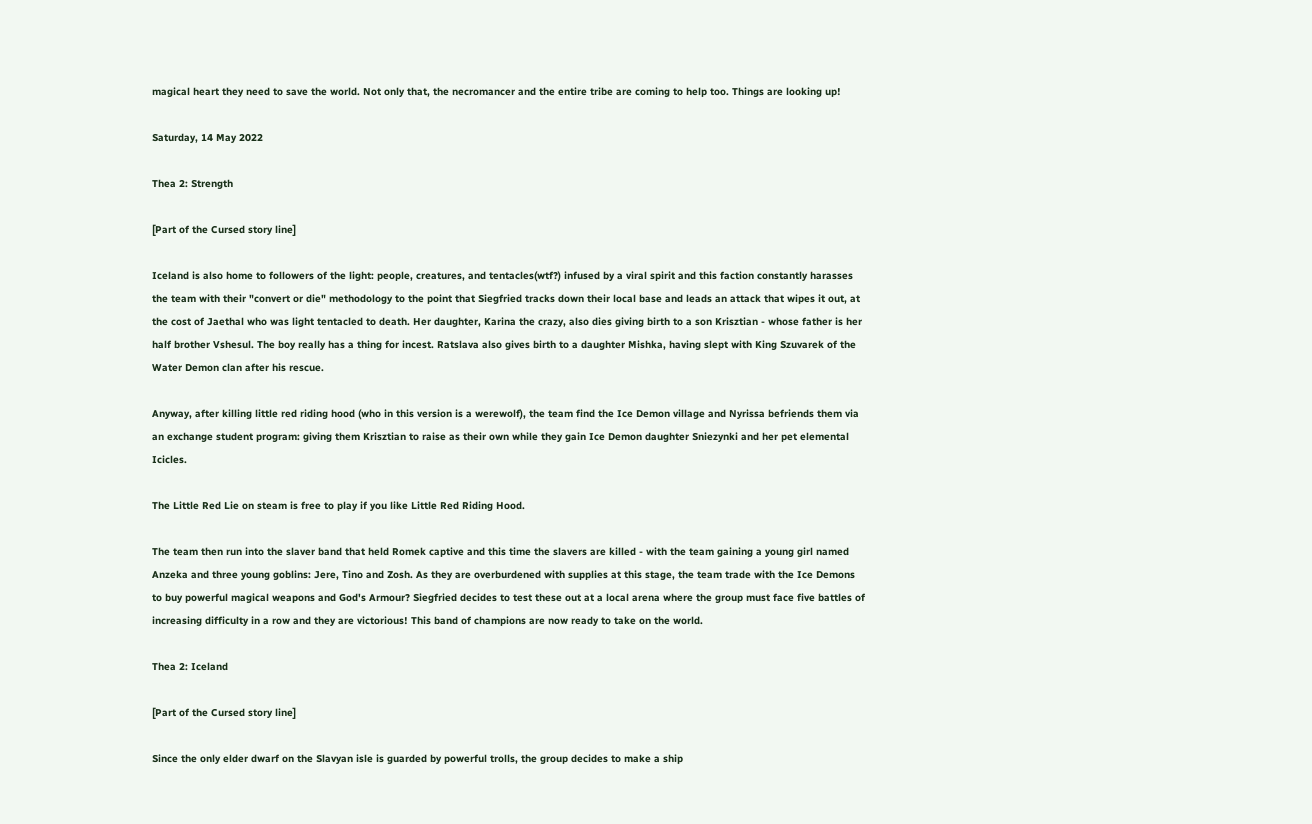magical heart they need to save the world. Not only that, the necromancer and the entire tribe are coming to help too. Things are looking up!

Saturday, 14 May 2022

Thea 2: Strength

[Part of the Cursed story line]

Iceland is also home to followers of the light: people, creatures, and tentacles(wtf?) infused by a viral spirit and this faction constantly harasses the team with their "convert or die" methodology to the point that Siegfried tracks down their local base and leads an attack that wipes it out, at the cost of Jaethal who was light tentacled to death. Her daughter, Karina the crazy, also dies giving birth to a son Krisztian - whose father is her half brother Vshesul. The boy really has a thing for incest. Ratslava also gives birth to a daughter Mishka, having slept with King Szuvarek of the Water Demon clan after his rescue.

Anyway, after killing little red riding hood (who in this version is a werewolf), the team find the Ice Demon village and Nyrissa befriends them via an exchange student program: giving them Krisztian to raise as their own while they gain Ice Demon daughter Sniezynki and her pet elemental Icicles.

The Little Red Lie on steam is free to play if you like Little Red Riding Hood.

The team then run into the slaver band that held Romek captive and this time the slavers are killed - with the team gaining a young girl named Anzeka and three young goblins: Jere, Tino and Zosh. As they are overburdened with supplies at this stage, the team trade with the Ice Demons to buy powerful magical weapons and God's Armour? Siegfried decides to test these out at a local arena where the group must face five battles of increasing difficulty in a row and they are victorious! This band of champions are now ready to take on the world.

Thea 2: Iceland

[Part of the Cursed story line]

Since the only elder dwarf on the Slavyan isle is guarded by powerful trolls, the group decides to make a ship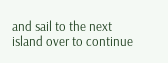and sail to the next island over to continue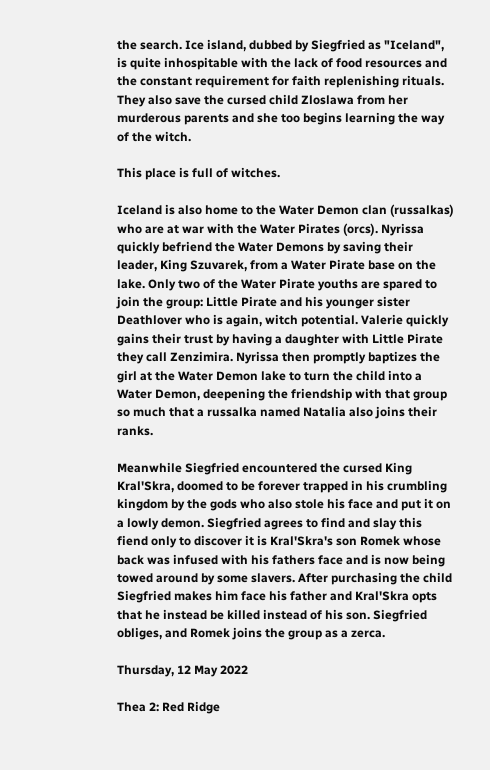the search. Ice island, dubbed by Siegfried as "Iceland", is quite inhospitable with the lack of food resources and the constant requirement for faith replenishing rituals. They also save the cursed child Zloslawa from her murderous parents and she too begins learning the way of the witch.

This place is full of witches.

Iceland is also home to the Water Demon clan (russalkas) who are at war with the Water Pirates (orcs). Nyrissa quickly befriend the Water Demons by saving their leader, King Szuvarek, from a Water Pirate base on the lake. Only two of the Water Pirate youths are spared to join the group: Little Pirate and his younger sister Deathlover who is again, witch potential. Valerie quickly gains their trust by having a daughter with Little Pirate they call Zenzimira. Nyrissa then promptly baptizes the girl at the Water Demon lake to turn the child into a Water Demon, deepening the friendship with that group so much that a russalka named Natalia also joins their ranks.

Meanwhile Siegfried encountered the cursed King Kral'Skra, doomed to be forever trapped in his crumbling kingdom by the gods who also stole his face and put it on a lowly demon. Siegfried agrees to find and slay this fiend only to discover it is Kral'Skra's son Romek whose back was infused with his fathers face and is now being towed around by some slavers. After purchasing the child Siegfried makes him face his father and Kral'Skra opts that he instead be killed instead of his son. Siegfried obliges, and Romek joins the group as a zerca.

Thursday, 12 May 2022

Thea 2: Red Ridge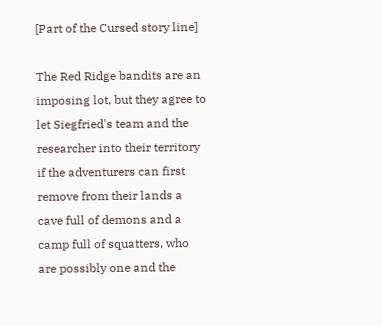[Part of the Cursed story line]

The Red Ridge bandits are an imposing lot, but they agree to let Siegfried's team and the researcher into their territory if the adventurers can first remove from their lands a cave full of demons and a camp full of squatters, who are possibly one and the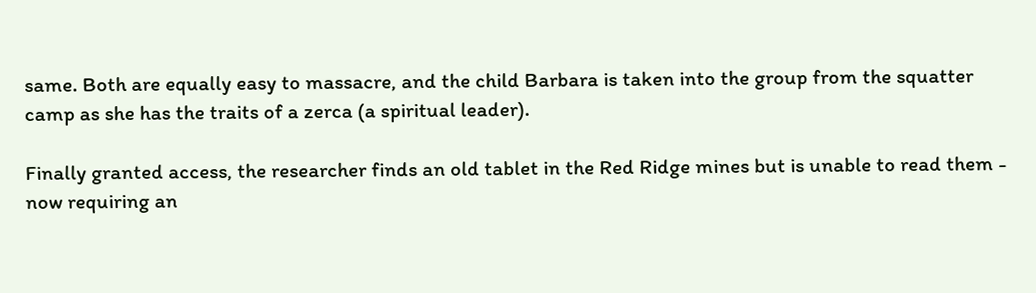same. Both are equally easy to massacre, and the child Barbara is taken into the group from the squatter camp as she has the traits of a zerca (a spiritual leader).

Finally granted access, the researcher finds an old tablet in the Red Ridge mines but is unable to read them - now requiring an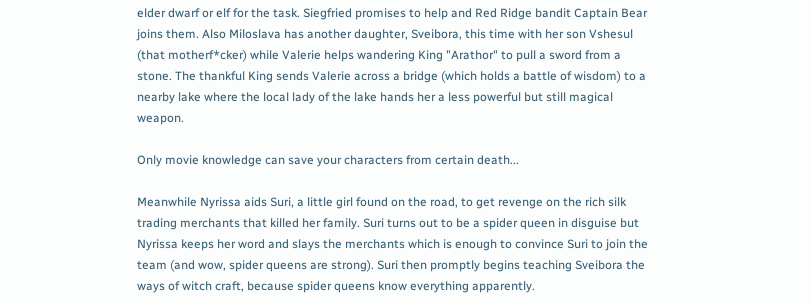elder dwarf or elf for the task. Siegfried promises to help and Red Ridge bandit Captain Bear joins them. Also Miloslava has another daughter, Sveibora, this time with her son Vshesul (that motherf*cker) while Valerie helps wandering King "Arathor" to pull a sword from a stone. The thankful King sends Valerie across a bridge (which holds a battle of wisdom) to a nearby lake where the local lady of the lake hands her a less powerful but still magical weapon.

Only movie knowledge can save your characters from certain death...

Meanwhile Nyrissa aids Suri, a little girl found on the road, to get revenge on the rich silk trading merchants that killed her family. Suri turns out to be a spider queen in disguise but Nyrissa keeps her word and slays the merchants which is enough to convince Suri to join the team (and wow, spider queens are strong). Suri then promptly begins teaching Sveibora the ways of witch craft, because spider queens know everything apparently.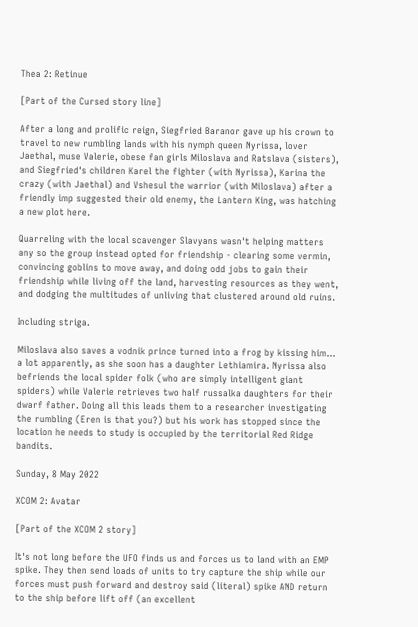Thea 2: Retinue

[Part of the Cursed story line]

After a long and prolific reign, Siegfried Baranor gave up his crown to travel to new rumbling lands with his nymph queen Nyrissa, lover Jaethal, muse Valerie, obese fan girls Miloslava and Ratslava (sisters), and Siegfried's children Karel the fighter (with Nyrissa), Karina the crazy (with Jaethal) and Vshesul the warrior (with Miloslava) after a friendly imp suggested their old enemy, the Lantern King, was hatching a new plot here.

Quarreling with the local scavenger Slavyans wasn't helping matters any so the group instead opted for friendship - clearing some vermin, convincing goblins to move away, and doing odd jobs to gain their friendship while living off the land, harvesting resources as they went, and dodging the multitudes of unliving that clustered around old ruins.

Including striga.

Miloslava also saves a vodnik prince turned into a frog by kissing him... a lot apparently, as she soon has a daughter Lethiamira. Nyrissa also befriends the local spider folk (who are simply intelligent giant spiders) while Valerie retrieves two half russalka daughters for their dwarf father. Doing all this leads them to a researcher investigating the rumbling (Eren is that you?) but his work has stopped since the location he needs to study is occupied by the territorial Red Ridge bandits.

Sunday, 8 May 2022

XCOM 2: Avatar

[Part of the XCOM 2 story]

It's not long before the UFO finds us and forces us to land with an EMP spike. They then send loads of units to try capture the ship while our forces must push forward and destroy said (literal) spike AND return to the ship before lift off (an excellent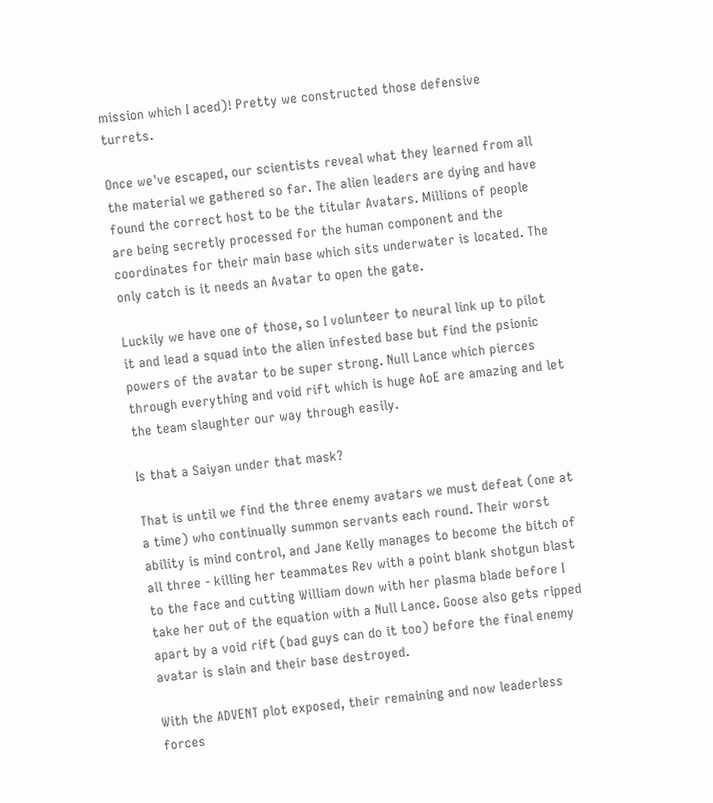mission which I aced)! Pretty we constructed those defensive turrets.

Once we've escaped, our scientists reveal what they learned from all the material we gathered so far. The alien leaders are dying and have found the correct host to be the titular Avatars. Millions of people are being secretly processed for the human component and the coordinates for their main base which sits underwater is located. The only catch is it needs an Avatar to open the gate.

Luckily we have one of those, so I volunteer to neural link up to pilot it and lead a squad into the alien infested base but find the psionic powers of the avatar to be super strong. Null Lance which pierces through everything and void rift which is huge AoE are amazing and let the team slaughter our way through easily.

Is that a Saiyan under that mask?

That is until we find the three enemy avatars we must defeat (one at a time) who continually summon servants each round. Their worst ability is mind control, and Jane Kelly manages to become the bitch of all three - killing her teammates Rev with a point blank shotgun blast to the face and cutting William down with her plasma blade before I take her out of the equation with a Null Lance. Goose also gets ripped apart by a void rift (bad guys can do it too) before the final enemy avatar is slain and their base destroyed.

With the ADVENT plot exposed, their remaining and now leaderless forces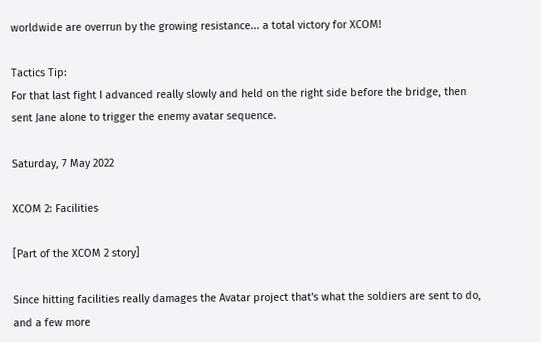worldwide are overrun by the growing resistance... a total victory for XCOM!

Tactics Tip:
For that last fight I advanced really slowly and held on the right side before the bridge, then sent Jane alone to trigger the enemy avatar sequence.

Saturday, 7 May 2022

XCOM 2: Facilities

[Part of the XCOM 2 story]

Since hitting facilities really damages the Avatar project that's what the soldiers are sent to do, and a few more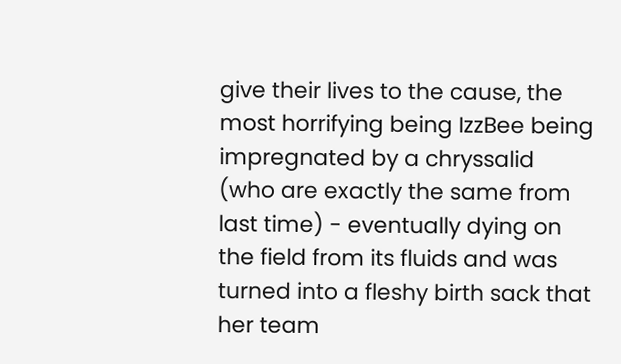give their lives to the cause, the most horrifying being IzzBee being impregnated by a chryssalid (who are exactly the same from last time) - eventually dying on the field from its fluids and was turned into a fleshy birth sack that her team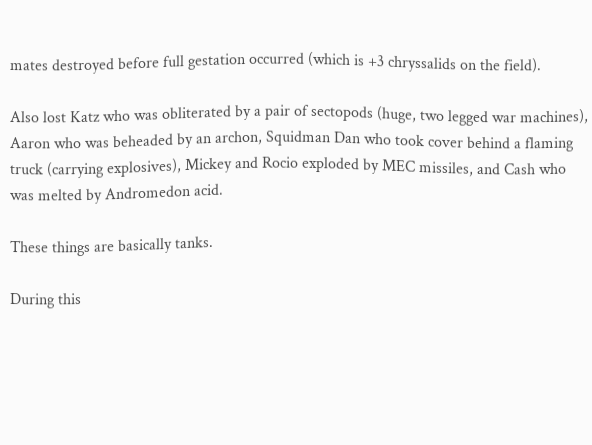mates destroyed before full gestation occurred (which is +3 chryssalids on the field).

Also lost Katz who was obliterated by a pair of sectopods (huge, two legged war machines), Aaron who was beheaded by an archon, Squidman Dan who took cover behind a flaming truck (carrying explosives), Mickey and Rocio exploded by MEC missiles, and Cash who was melted by Andromedon acid.

These things are basically tanks.

During this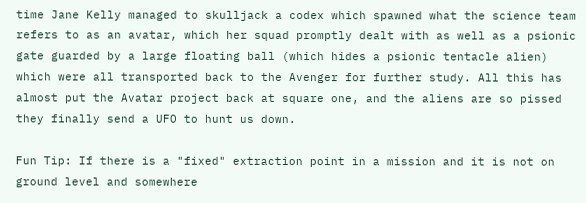time Jane Kelly managed to skulljack a codex which spawned what the science team refers to as an avatar, which her squad promptly dealt with as well as a psionic gate guarded by a large floating ball (which hides a psionic tentacle alien) which were all transported back to the Avenger for further study. All this has almost put the Avatar project back at square one, and the aliens are so pissed they finally send a UFO to hunt us down.

Fun Tip: If there is a "fixed" extraction point in a mission and it is not on ground level and somewhere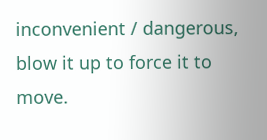inconvenient / dangerous, blow it up to force it to move.